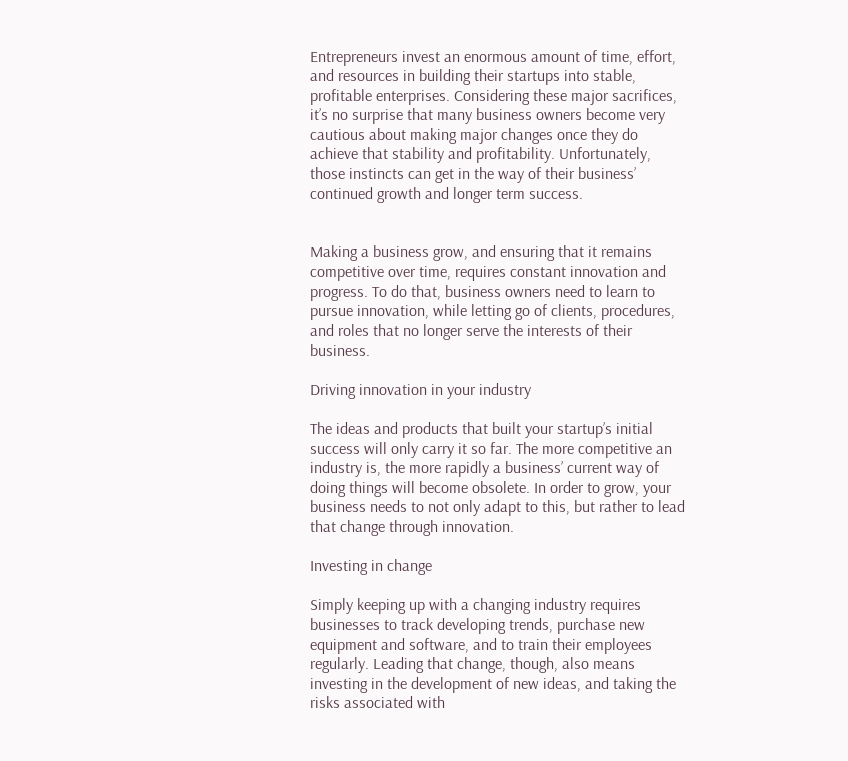Entrepreneurs invest an enormous amount of time, effort, and resources in building their startups into stable, profitable enterprises. Considering these major sacrifices, it’s no surprise that many business owners become very cautious about making major changes once they do achieve that stability and profitability. Unfortunately, those instincts can get in the way of their business’ continued growth and longer term success.


Making a business grow, and ensuring that it remains competitive over time, requires constant innovation and progress. To do that, business owners need to learn to pursue innovation, while letting go of clients, procedures, and roles that no longer serve the interests of their business.

Driving innovation in your industry

The ideas and products that built your startup’s initial success will only carry it so far. The more competitive an industry is, the more rapidly a business’ current way of doing things will become obsolete. In order to grow, your business needs to not only adapt to this, but rather to lead that change through innovation.

Investing in change

Simply keeping up with a changing industry requires businesses to track developing trends, purchase new equipment and software, and to train their employees regularly. Leading that change, though, also means investing in the development of new ideas, and taking the risks associated with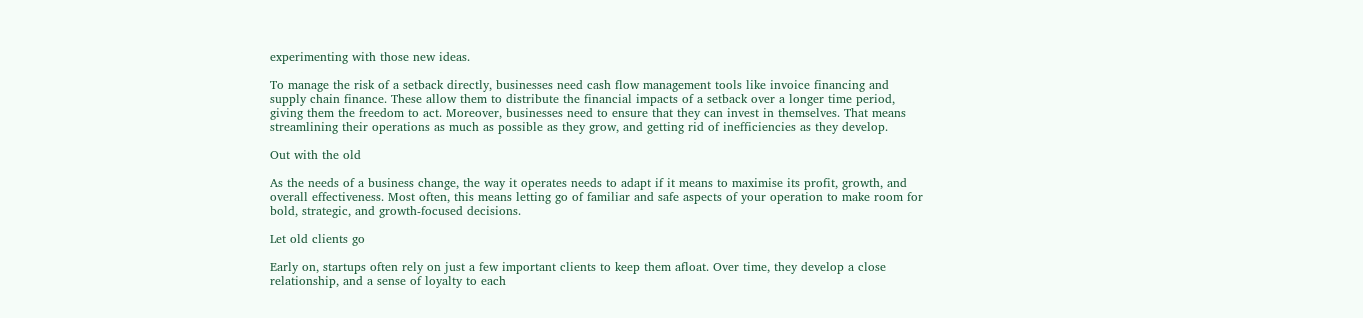experimenting with those new ideas.

To manage the risk of a setback directly, businesses need cash flow management tools like invoice financing and supply chain finance. These allow them to distribute the financial impacts of a setback over a longer time period, giving them the freedom to act. Moreover, businesses need to ensure that they can invest in themselves. That means streamlining their operations as much as possible as they grow, and getting rid of inefficiencies as they develop.

Out with the old

As the needs of a business change, the way it operates needs to adapt if it means to maximise its profit, growth, and overall effectiveness. Most often, this means letting go of familiar and safe aspects of your operation to make room for bold, strategic, and growth-focused decisions.

Let old clients go

Early on, startups often rely on just a few important clients to keep them afloat. Over time, they develop a close relationship, and a sense of loyalty to each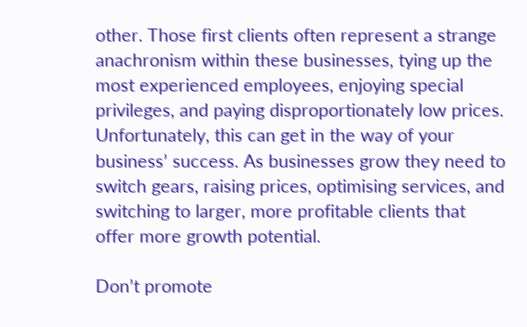other. Those first clients often represent a strange anachronism within these businesses, tying up the most experienced employees, enjoying special privileges, and paying disproportionately low prices. Unfortunately, this can get in the way of your business’ success. As businesses grow they need to switch gears, raising prices, optimising services, and switching to larger, more profitable clients that offer more growth potential.

Don’t promote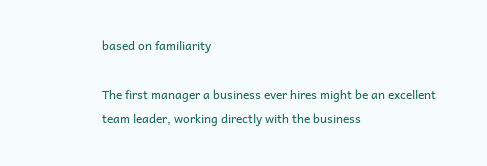based on familiarity

The first manager a business ever hires might be an excellent team leader, working directly with the business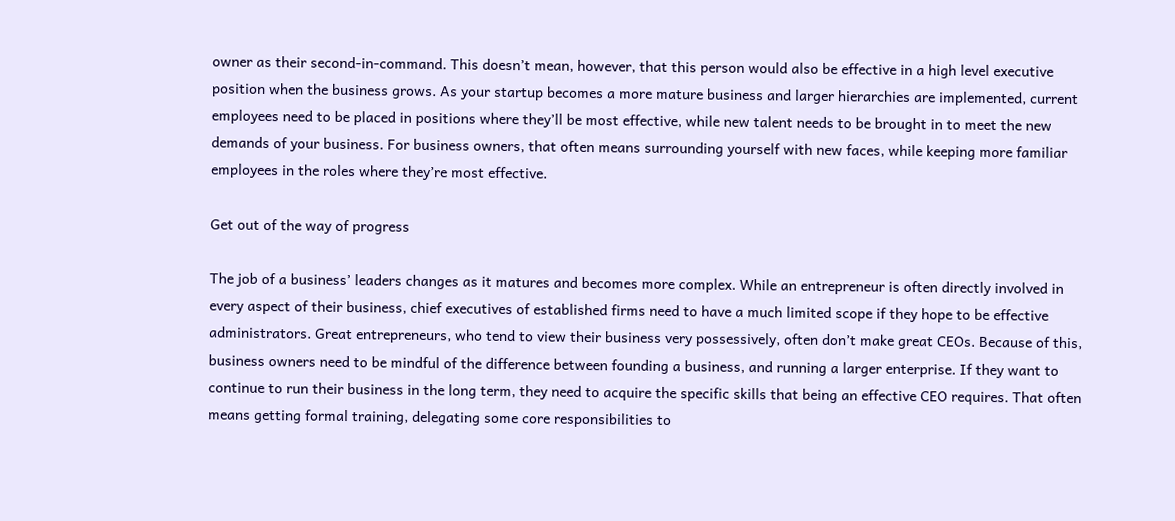owner as their second-in-command. This doesn’t mean, however, that this person would also be effective in a high level executive position when the business grows. As your startup becomes a more mature business and larger hierarchies are implemented, current employees need to be placed in positions where they’ll be most effective, while new talent needs to be brought in to meet the new demands of your business. For business owners, that often means surrounding yourself with new faces, while keeping more familiar employees in the roles where they’re most effective.

Get out of the way of progress

The job of a business’ leaders changes as it matures and becomes more complex. While an entrepreneur is often directly involved in every aspect of their business, chief executives of established firms need to have a much limited scope if they hope to be effective administrators. Great entrepreneurs, who tend to view their business very possessively, often don’t make great CEOs. Because of this, business owners need to be mindful of the difference between founding a business, and running a larger enterprise. If they want to continue to run their business in the long term, they need to acquire the specific skills that being an effective CEO requires. That often means getting formal training, delegating some core responsibilities to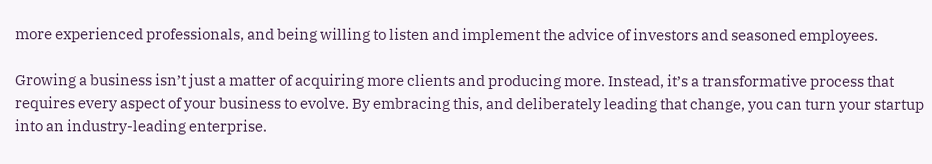more experienced professionals, and being willing to listen and implement the advice of investors and seasoned employees.

Growing a business isn’t just a matter of acquiring more clients and producing more. Instead, it’s a transformative process that requires every aspect of your business to evolve. By embracing this, and deliberately leading that change, you can turn your startup into an industry-leading enterprise.